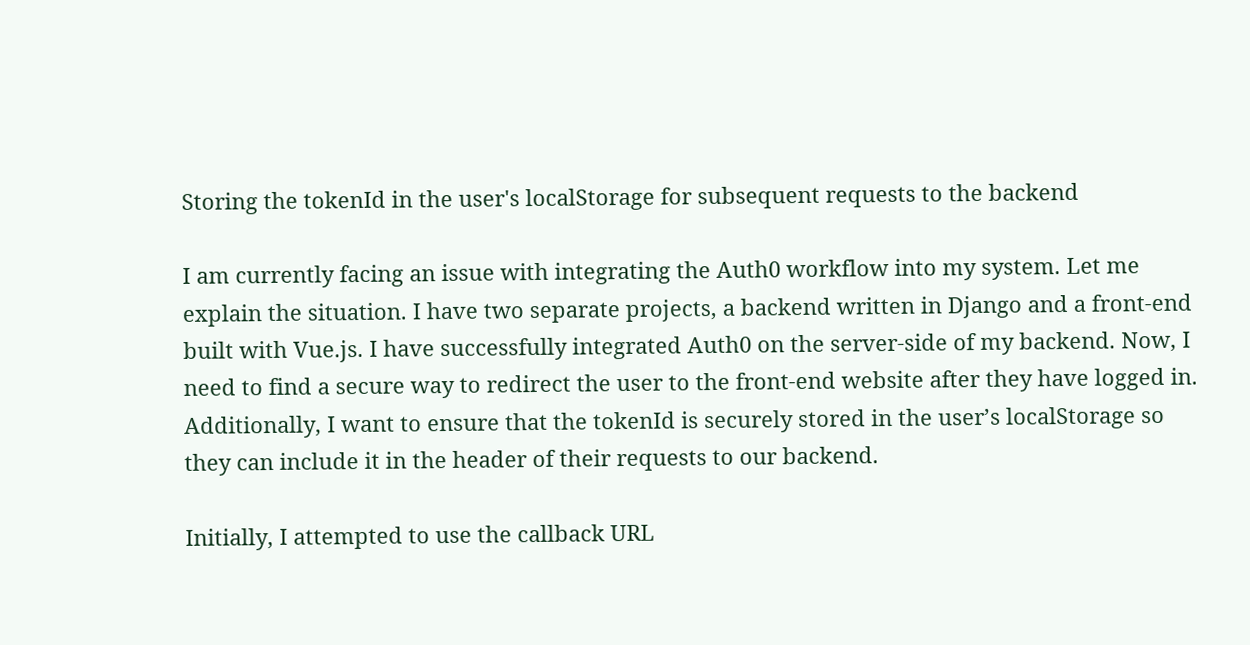Storing the tokenId in the user's localStorage for subsequent requests to the backend

I am currently facing an issue with integrating the Auth0 workflow into my system. Let me explain the situation. I have two separate projects, a backend written in Django and a front-end built with Vue.js. I have successfully integrated Auth0 on the server-side of my backend. Now, I need to find a secure way to redirect the user to the front-end website after they have logged in. Additionally, I want to ensure that the tokenId is securely stored in the user’s localStorage so they can include it in the header of their requests to our backend.

Initially, I attempted to use the callback URL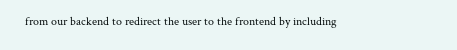from our backend to redirect the user to the frontend by including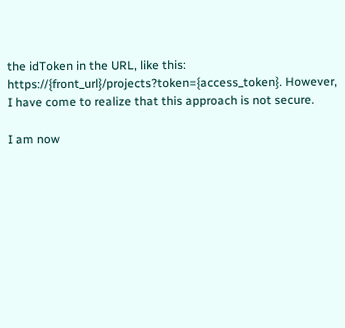the idToken in the URL, like this: https://{front_url}/projects?token={access_token}. However, I have come to realize that this approach is not secure.

I am now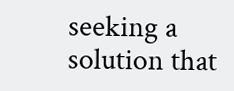seeking a solution that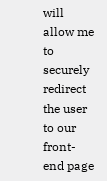will allow me to securely redirect the user to our front-end page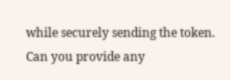while securely sending the token. Can you provide any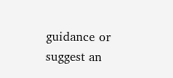guidance or suggest an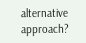alternative approach?